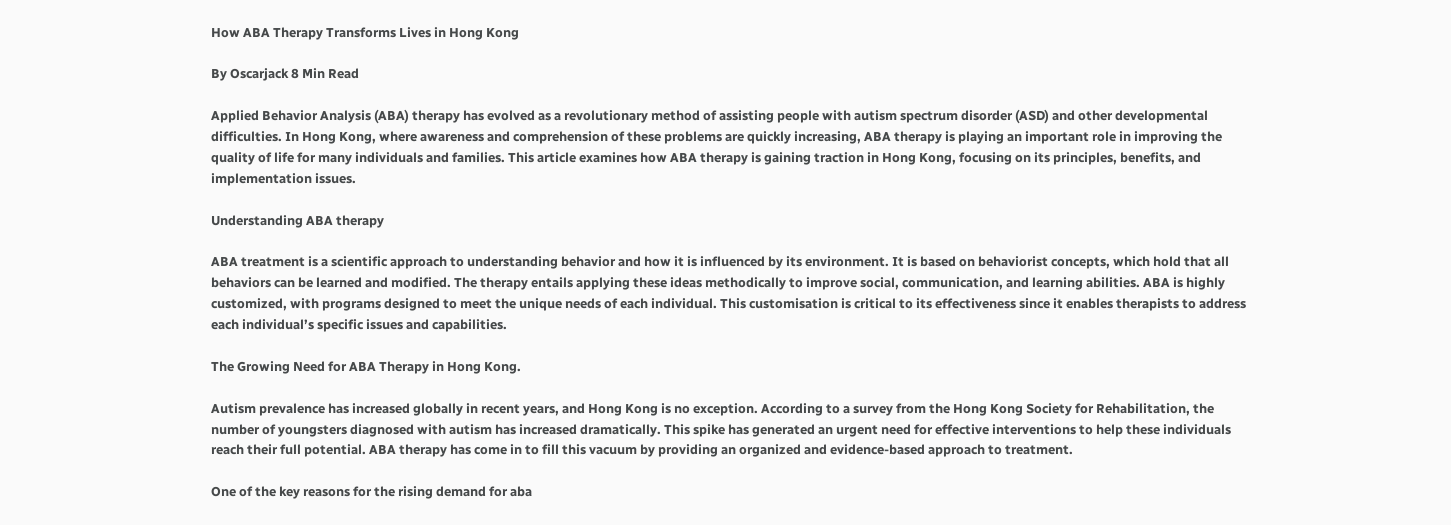How ABA Therapy Transforms Lives in Hong Kong

By Oscarjack 8 Min Read

Applied Behavior Analysis (ABA) therapy has evolved as a revolutionary method of assisting people with autism spectrum disorder (ASD) and other developmental difficulties. In Hong Kong, where awareness and comprehension of these problems are quickly increasing, ABA therapy is playing an important role in improving the quality of life for many individuals and families. This article examines how ABA therapy is gaining traction in Hong Kong, focusing on its principles, benefits, and implementation issues.

Understanding ABA therapy

ABA treatment is a scientific approach to understanding behavior and how it is influenced by its environment. It is based on behaviorist concepts, which hold that all behaviors can be learned and modified. The therapy entails applying these ideas methodically to improve social, communication, and learning abilities. ABA is highly customized, with programs designed to meet the unique needs of each individual. This customisation is critical to its effectiveness since it enables therapists to address each individual’s specific issues and capabilities.

The Growing Need for ABA Therapy in Hong Kong.

Autism prevalence has increased globally in recent years, and Hong Kong is no exception. According to a survey from the Hong Kong Society for Rehabilitation, the number of youngsters diagnosed with autism has increased dramatically. This spike has generated an urgent need for effective interventions to help these individuals reach their full potential. ABA therapy has come in to fill this vacuum by providing an organized and evidence-based approach to treatment.

One of the key reasons for the rising demand for aba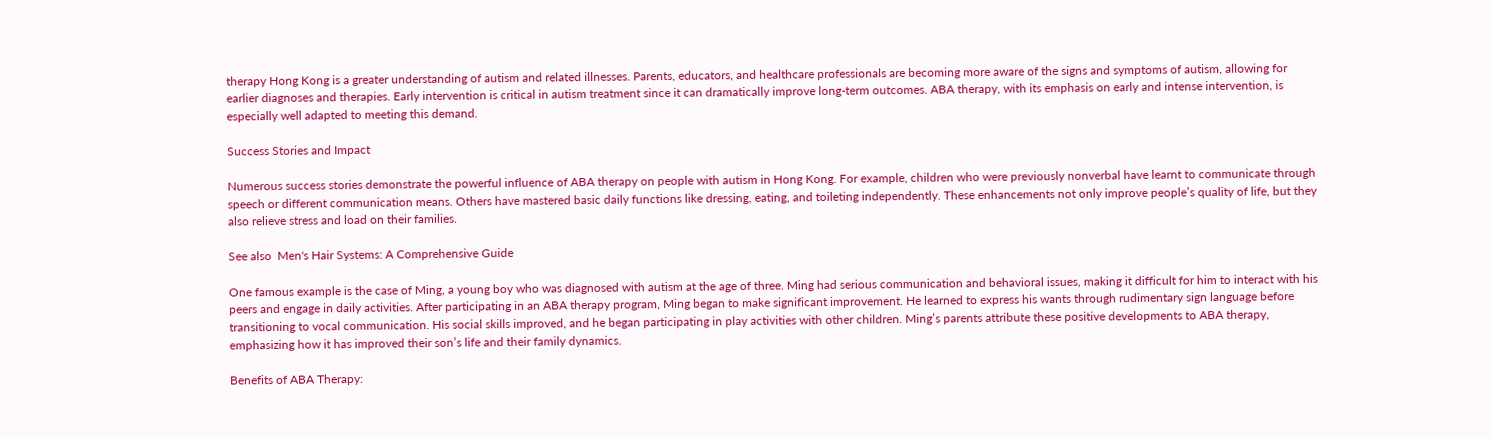therapy Hong Kong is a greater understanding of autism and related illnesses. Parents, educators, and healthcare professionals are becoming more aware of the signs and symptoms of autism, allowing for earlier diagnoses and therapies. Early intervention is critical in autism treatment since it can dramatically improve long-term outcomes. ABA therapy, with its emphasis on early and intense intervention, is especially well adapted to meeting this demand.

Success Stories and Impact

Numerous success stories demonstrate the powerful influence of ABA therapy on people with autism in Hong Kong. For example, children who were previously nonverbal have learnt to communicate through speech or different communication means. Others have mastered basic daily functions like dressing, eating, and toileting independently. These enhancements not only improve people’s quality of life, but they also relieve stress and load on their families.

See also  Men's Hair Systems: A Comprehensive Guide

One famous example is the case of Ming, a young boy who was diagnosed with autism at the age of three. Ming had serious communication and behavioral issues, making it difficult for him to interact with his peers and engage in daily activities. After participating in an ABA therapy program, Ming began to make significant improvement. He learned to express his wants through rudimentary sign language before transitioning to vocal communication. His social skills improved, and he began participating in play activities with other children. Ming’s parents attribute these positive developments to ABA therapy, emphasizing how it has improved their son’s life and their family dynamics.

Benefits of ABA Therapy: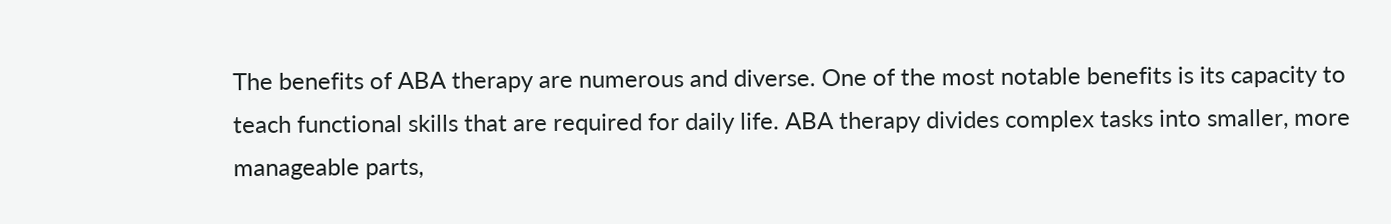The benefits of ABA therapy are numerous and diverse. One of the most notable benefits is its capacity to teach functional skills that are required for daily life. ABA therapy divides complex tasks into smaller, more manageable parts,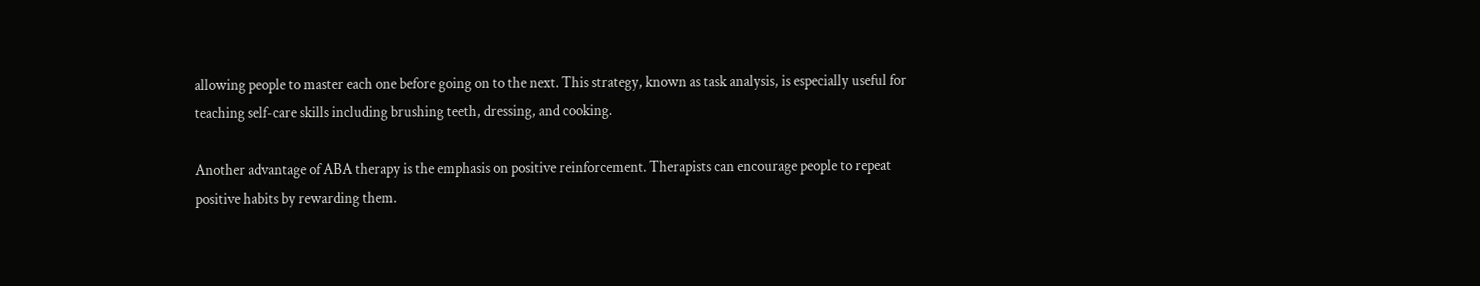allowing people to master each one before going on to the next. This strategy, known as task analysis, is especially useful for teaching self-care skills including brushing teeth, dressing, and cooking.

Another advantage of ABA therapy is the emphasis on positive reinforcement. Therapists can encourage people to repeat positive habits by rewarding them.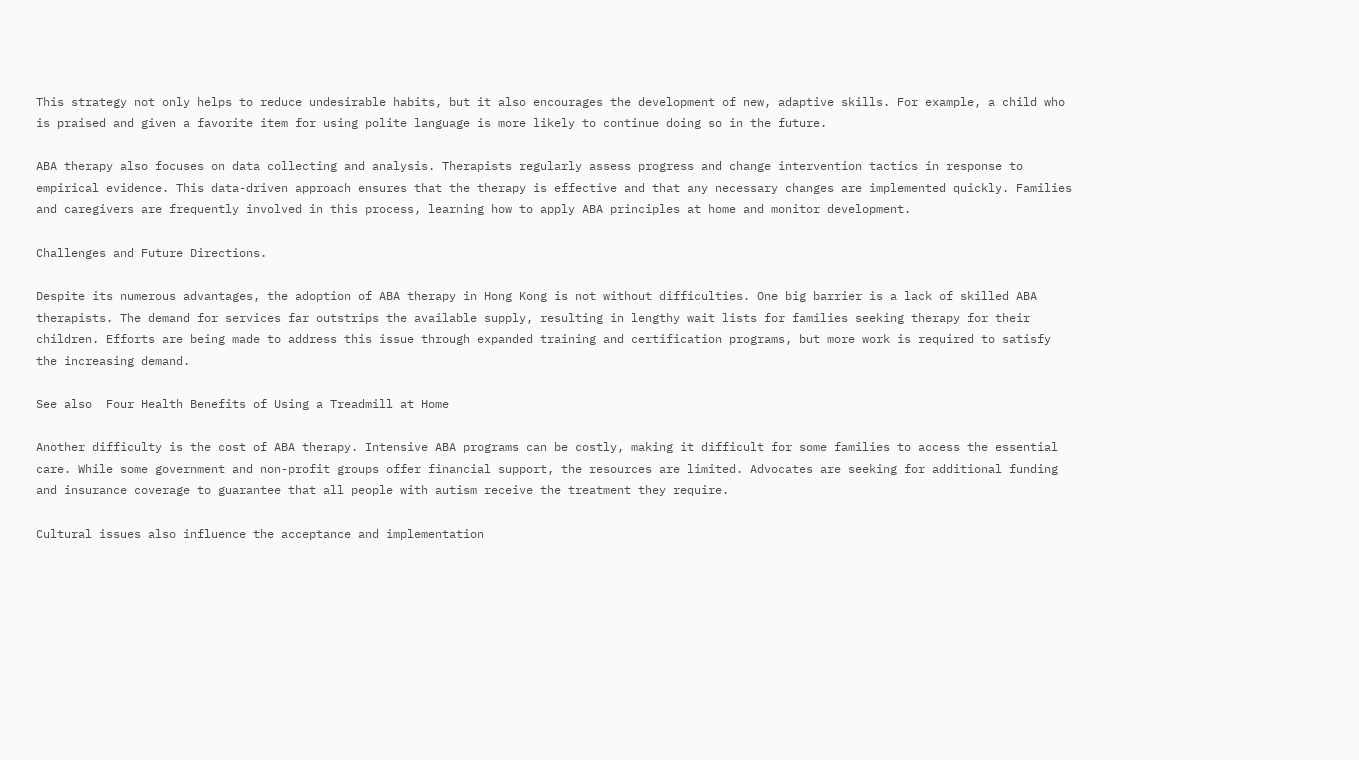This strategy not only helps to reduce undesirable habits, but it also encourages the development of new, adaptive skills. For example, a child who is praised and given a favorite item for using polite language is more likely to continue doing so in the future.

ABA therapy also focuses on data collecting and analysis. Therapists regularly assess progress and change intervention tactics in response to empirical evidence. This data-driven approach ensures that the therapy is effective and that any necessary changes are implemented quickly. Families and caregivers are frequently involved in this process, learning how to apply ABA principles at home and monitor development.

Challenges and Future Directions.

Despite its numerous advantages, the adoption of ABA therapy in Hong Kong is not without difficulties. One big barrier is a lack of skilled ABA therapists. The demand for services far outstrips the available supply, resulting in lengthy wait lists for families seeking therapy for their children. Efforts are being made to address this issue through expanded training and certification programs, but more work is required to satisfy the increasing demand.

See also  Four Health Benefits of Using a Treadmill at Home

Another difficulty is the cost of ABA therapy. Intensive ABA programs can be costly, making it difficult for some families to access the essential care. While some government and non-profit groups offer financial support, the resources are limited. Advocates are seeking for additional funding and insurance coverage to guarantee that all people with autism receive the treatment they require.

Cultural issues also influence the acceptance and implementation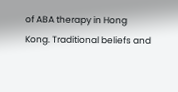of ABA therapy in Hong Kong. Traditional beliefs and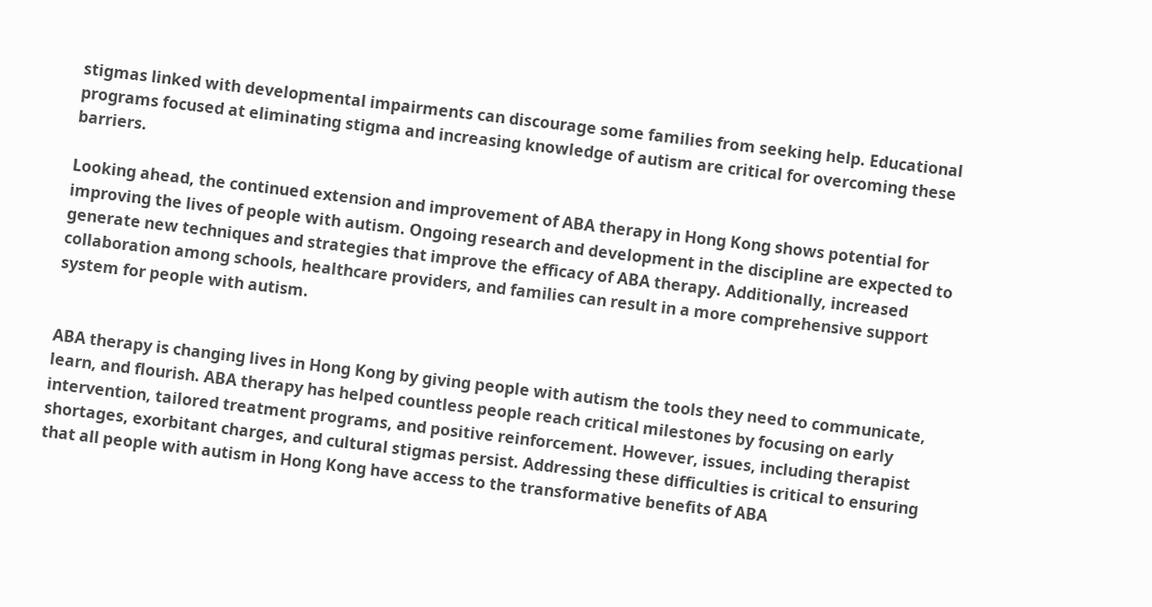stigmas linked with developmental impairments can discourage some families from seeking help. Educational programs focused at eliminating stigma and increasing knowledge of autism are critical for overcoming these barriers.

Looking ahead, the continued extension and improvement of ABA therapy in Hong Kong shows potential for improving the lives of people with autism. Ongoing research and development in the discipline are expected to generate new techniques and strategies that improve the efficacy of ABA therapy. Additionally, increased collaboration among schools, healthcare providers, and families can result in a more comprehensive support system for people with autism.


ABA therapy is changing lives in Hong Kong by giving people with autism the tools they need to communicate, learn, and flourish. ABA therapy has helped countless people reach critical milestones by focusing on early intervention, tailored treatment programs, and positive reinforcement. However, issues, including therapist shortages, exorbitant charges, and cultural stigmas persist. Addressing these difficulties is critical to ensuring that all people with autism in Hong Kong have access to the transformative benefits of ABA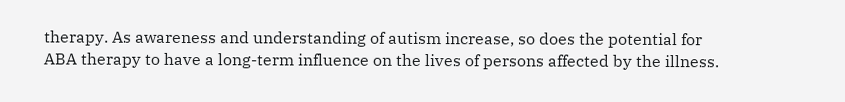therapy. As awareness and understanding of autism increase, so does the potential for ABA therapy to have a long-term influence on the lives of persons affected by the illness.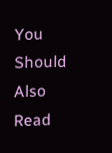You Should Also Read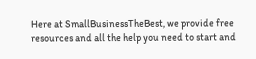Here at SmallBusinessTheBest, we provide free resources and all the help you need to start and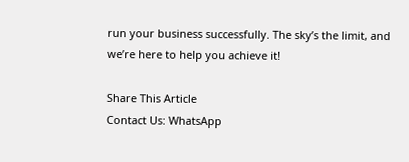run your business successfully. The sky’s the limit, and we’re here to help you achieve it!

Share This Article
Contact Us: WhatsApp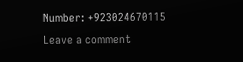Number: +923024670115
Leave a comment